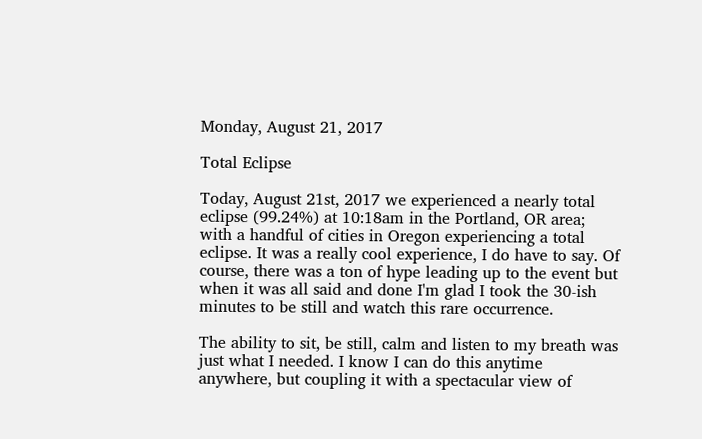Monday, August 21, 2017

Total Eclipse

Today, August 21st, 2017 we experienced a nearly total eclipse (99.24%) at 10:18am in the Portland, OR area; with a handful of cities in Oregon experiencing a total eclipse. It was a really cool experience, I do have to say. Of course, there was a ton of hype leading up to the event but when it was all said and done I'm glad I took the 30-ish minutes to be still and watch this rare occurrence.

The ability to sit, be still, calm and listen to my breath was just what I needed. I know I can do this anytime anywhere, but coupling it with a spectacular view of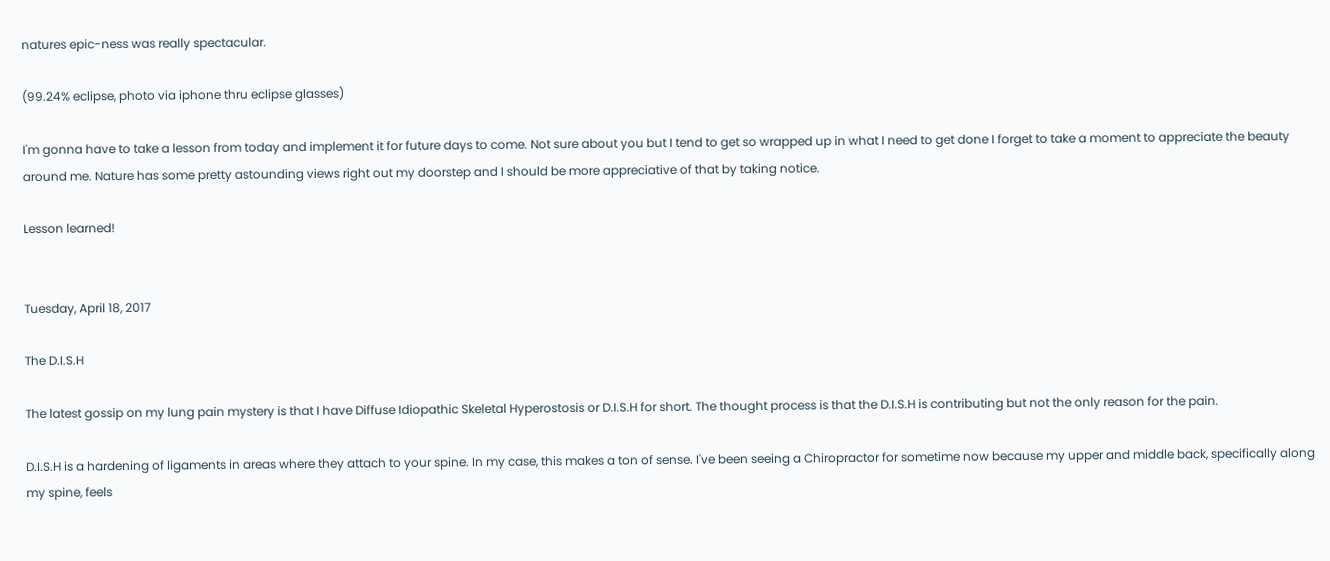natures epic-ness was really spectacular.

(99.24% eclipse, photo via iphone thru eclipse glasses)

I'm gonna have to take a lesson from today and implement it for future days to come. Not sure about you but I tend to get so wrapped up in what I need to get done I forget to take a moment to appreciate the beauty around me. Nature has some pretty astounding views right out my doorstep and I should be more appreciative of that by taking notice.

Lesson learned!


Tuesday, April 18, 2017

The D.I.S.H

The latest gossip on my lung pain mystery is that I have Diffuse Idiopathic Skeletal Hyperostosis or D.I.S.H for short. The thought process is that the D.I.S.H is contributing but not the only reason for the pain.

D.I.S.H is a hardening of ligaments in areas where they attach to your spine. In my case, this makes a ton of sense. I've been seeing a Chiropractor for sometime now because my upper and middle back, specifically along my spine, feels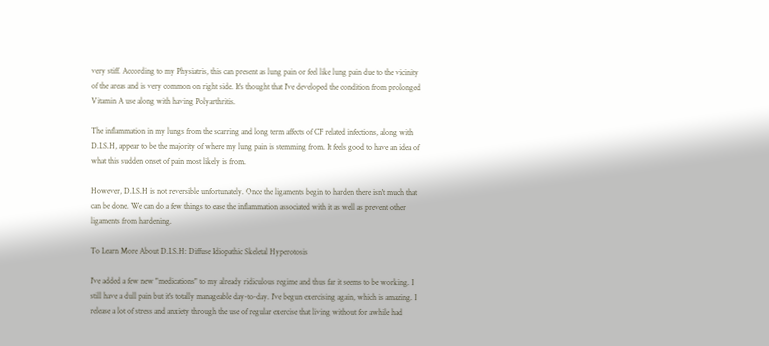very stiff. According to my Physiatris, this can present as lung pain or feel like lung pain due to the vicinity of the areas and is very common on right side. It's thought that I've developed the condition from prolonged Vitamin A use along with having Polyarthritis.

The inflammation in my lungs from the scarring and long term affects of CF related infections, along with D.I.S.H, appear to be the majority of where my lung pain is stemming from. It feels good to have an idea of what this sudden onset of pain most likely is from.

However, D.I.S.H is not reversible unfortunately. Once the ligaments begin to harden there isn't much that can be done. We can do a few things to ease the inflammation associated with it as well as prevent other ligaments from hardening.

To Learn More About D.I.S.H: Diffuse Idiopathic Skeletal Hyperotosis

I've added a few new "medications" to my already ridiculous regime and thus far it seems to be working. I still have a dull pain but it's totally manageable day-to-day. I've begun exercising again, which is amazing. I release a lot of stress and anxiety through the use of regular exercise that living without for awhile had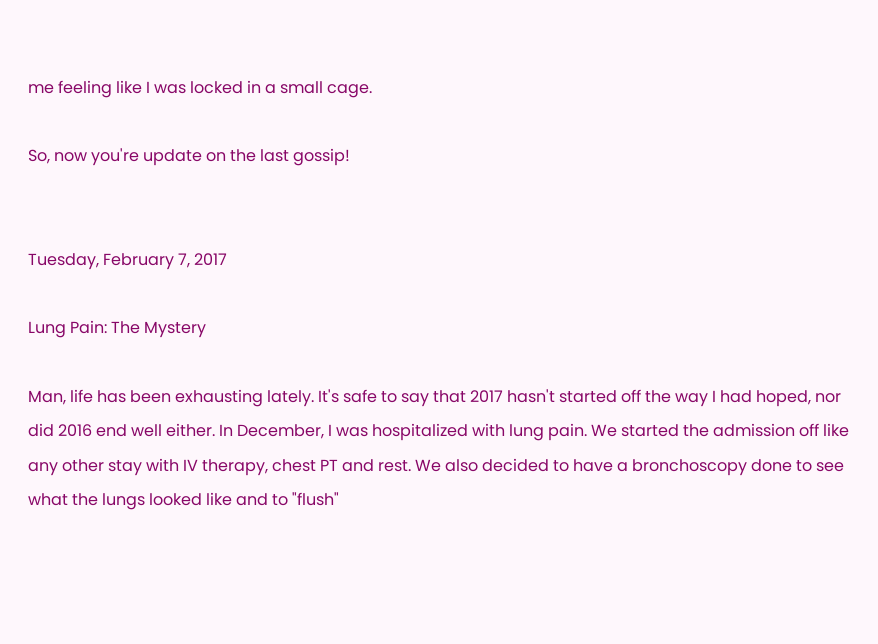me feeling like I was locked in a small cage.

So, now you're update on the last gossip!


Tuesday, February 7, 2017

Lung Pain: The Mystery

Man, life has been exhausting lately. It's safe to say that 2017 hasn't started off the way I had hoped, nor did 2016 end well either. In December, I was hospitalized with lung pain. We started the admission off like any other stay with IV therapy, chest PT and rest. We also decided to have a bronchoscopy done to see what the lungs looked like and to "flush"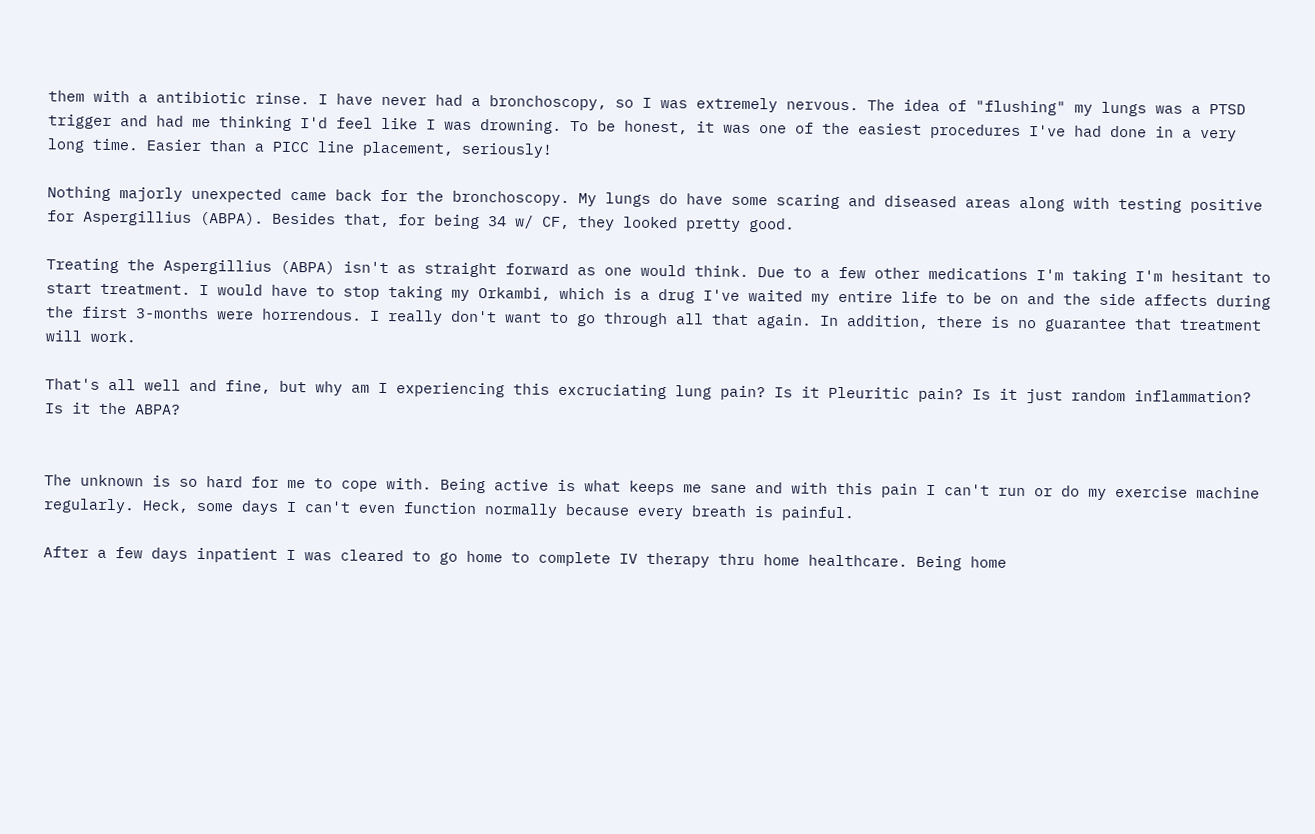them with a antibiotic rinse. I have never had a bronchoscopy, so I was extremely nervous. The idea of "flushing" my lungs was a PTSD trigger and had me thinking I'd feel like I was drowning. To be honest, it was one of the easiest procedures I've had done in a very long time. Easier than a PICC line placement, seriously!

Nothing majorly unexpected came back for the bronchoscopy. My lungs do have some scaring and diseased areas along with testing positive for Aspergillius (ABPA). Besides that, for being 34 w/ CF, they looked pretty good.

Treating the Aspergillius (ABPA) isn't as straight forward as one would think. Due to a few other medications I'm taking I'm hesitant to start treatment. I would have to stop taking my Orkambi, which is a drug I've waited my entire life to be on and the side affects during the first 3-months were horrendous. I really don't want to go through all that again. In addition, there is no guarantee that treatment will work.

That's all well and fine, but why am I experiencing this excruciating lung pain? Is it Pleuritic pain? Is it just random inflammation? Is it the ABPA?


The unknown is so hard for me to cope with. Being active is what keeps me sane and with this pain I can't run or do my exercise machine regularly. Heck, some days I can't even function normally because every breath is painful.

After a few days inpatient I was cleared to go home to complete IV therapy thru home healthcare. Being home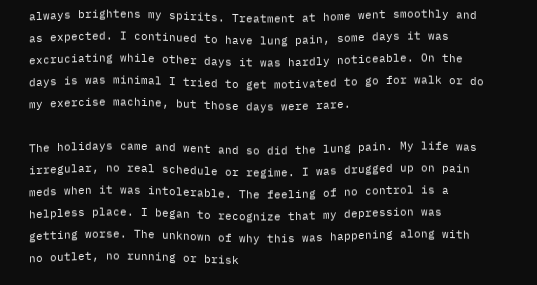always brightens my spirits. Treatment at home went smoothly and as expected. I continued to have lung pain, some days it was excruciating while other days it was hardly noticeable. On the days is was minimal I tried to get motivated to go for walk or do my exercise machine, but those days were rare.

The holidays came and went and so did the lung pain. My life was irregular, no real schedule or regime. I was drugged up on pain meds when it was intolerable. The feeling of no control is a helpless place. I began to recognize that my depression was getting worse. The unknown of why this was happening along with no outlet, no running or brisk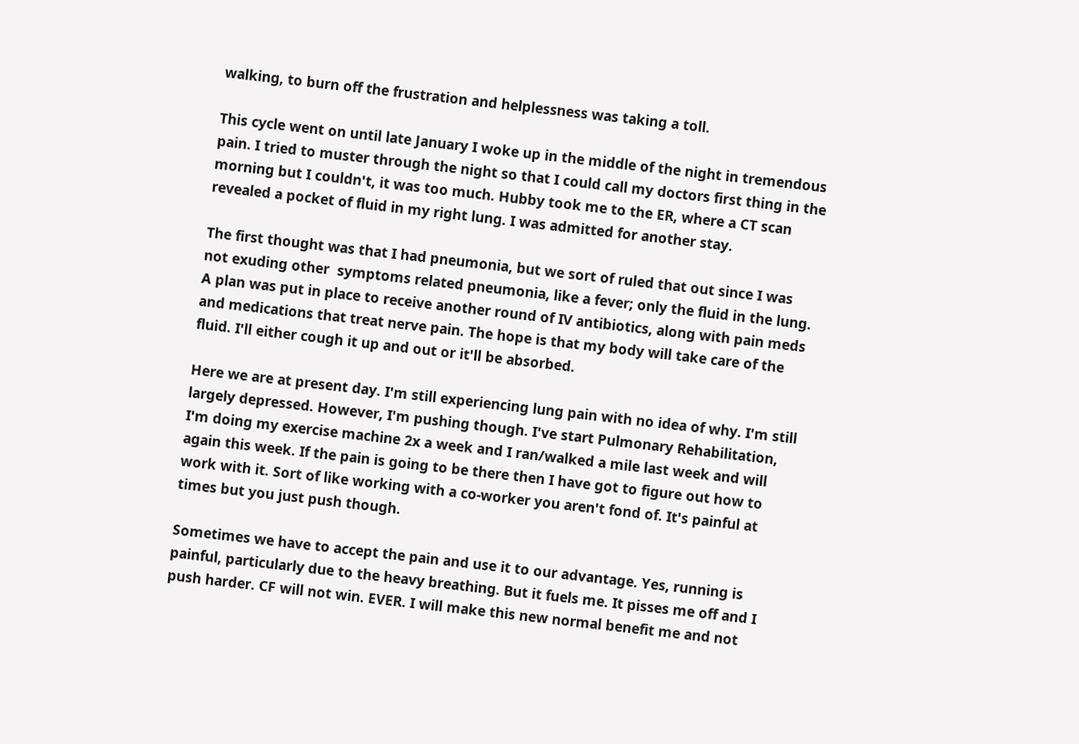walking, to burn off the frustration and helplessness was taking a toll.

This cycle went on until late January I woke up in the middle of the night in tremendous pain. I tried to muster through the night so that I could call my doctors first thing in the morning but I couldn't, it was too much. Hubby took me to the ER, where a CT scan revealed a pocket of fluid in my right lung. I was admitted for another stay.

The first thought was that I had pneumonia, but we sort of ruled that out since I was not exuding other  symptoms related pneumonia, like a fever; only the fluid in the lung. A plan was put in place to receive another round of IV antibiotics, along with pain meds and medications that treat nerve pain. The hope is that my body will take care of the fluid. I'll either cough it up and out or it'll be absorbed.

Here we are at present day. I'm still experiencing lung pain with no idea of why. I'm still largely depressed. However, I'm pushing though. I've start Pulmonary Rehabilitation, I'm doing my exercise machine 2x a week and I ran/walked a mile last week and will again this week. If the pain is going to be there then I have got to figure out how to work with it. Sort of like working with a co-worker you aren't fond of. It's painful at times but you just push though.

Sometimes we have to accept the pain and use it to our advantage. Yes, running is painful, particularly due to the heavy breathing. But it fuels me. It pisses me off and I push harder. CF will not win. EVER. I will make this new normal benefit me and not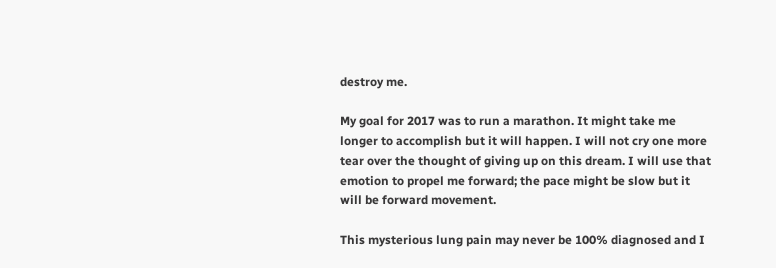destroy me.

My goal for 2017 was to run a marathon. It might take me longer to accomplish but it will happen. I will not cry one more tear over the thought of giving up on this dream. I will use that emotion to propel me forward; the pace might be slow but it will be forward movement.

This mysterious lung pain may never be 100% diagnosed and I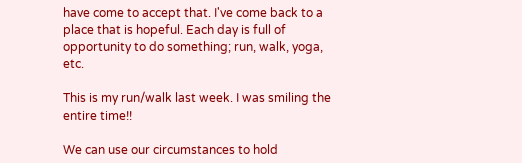have come to accept that. I've come back to a place that is hopeful. Each day is full of opportunity to do something; run, walk, yoga, etc.

This is my run/walk last week. I was smiling the entire time!!

We can use our circumstances to hold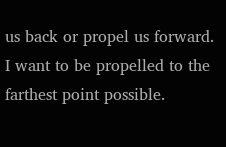us back or propel us forward. I want to be propelled to the farthest point possible.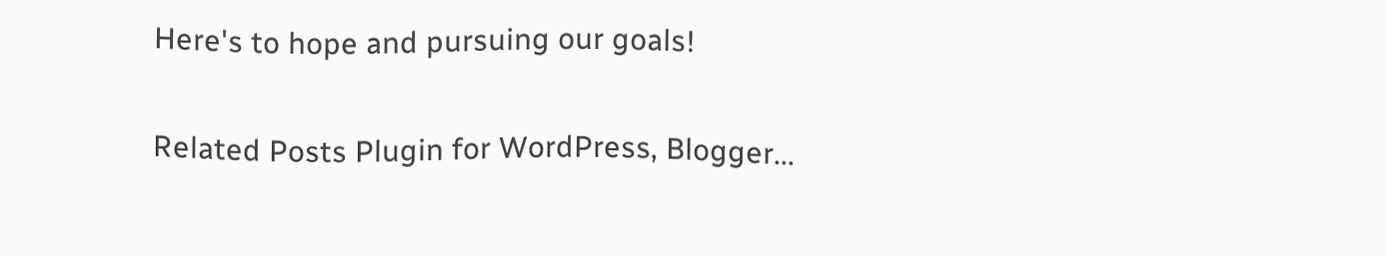Here's to hope and pursuing our goals!

Related Posts Plugin for WordPress, Blogger...